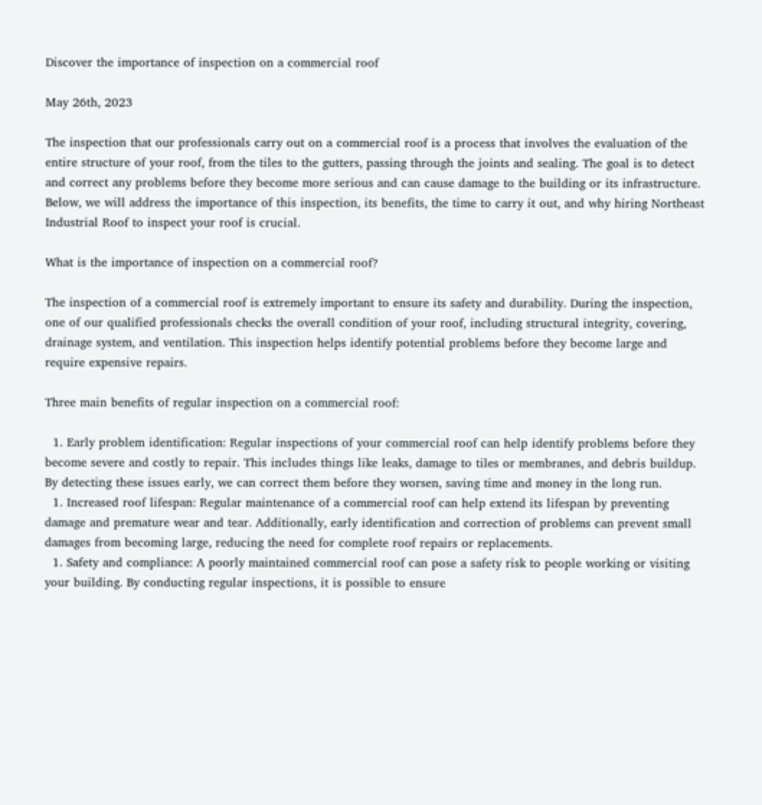Discover the importance of inspection on a commercial roof

May 26th, 2023

The inspection that our professionals carry out on a commercial roof is a process that involves the evaluation of the entire structure of your roof, from the tiles to the gutters, passing through the joints and sealing. The goal is to detect and correct any problems before they become more serious and can cause damage to the building or its infrastructure. Below, we will address the importance of this inspection, its benefits, the time to carry it out, and why hiring Northeast Industrial Roof to inspect your roof is crucial.

What is the importance of inspection on a commercial roof?

The inspection of a commercial roof is extremely important to ensure its safety and durability. During the inspection, one of our qualified professionals checks the overall condition of your roof, including structural integrity, covering, drainage system, and ventilation. This inspection helps identify potential problems before they become large and require expensive repairs.

Three main benefits of regular inspection on a commercial roof:

  1. Early problem identification: Regular inspections of your commercial roof can help identify problems before they become severe and costly to repair. This includes things like leaks, damage to tiles or membranes, and debris buildup. By detecting these issues early, we can correct them before they worsen, saving time and money in the long run.
  1. Increased roof lifespan: Regular maintenance of a commercial roof can help extend its lifespan by preventing damage and premature wear and tear. Additionally, early identification and correction of problems can prevent small damages from becoming large, reducing the need for complete roof repairs or replacements.
  1. Safety and compliance: A poorly maintained commercial roof can pose a safety risk to people working or visiting your building. By conducting regular inspections, it is possible to ensure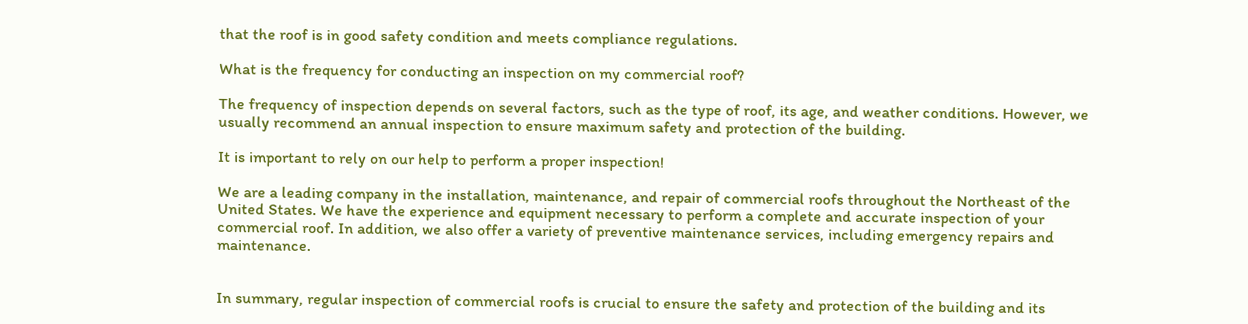that the roof is in good safety condition and meets compliance regulations.

What is the frequency for conducting an inspection on my commercial roof?

The frequency of inspection depends on several factors, such as the type of roof, its age, and weather conditions. However, we usually recommend an annual inspection to ensure maximum safety and protection of the building.

It is important to rely on our help to perform a proper inspection!

We are a leading company in the installation, maintenance, and repair of commercial roofs throughout the Northeast of the United States. We have the experience and equipment necessary to perform a complete and accurate inspection of your commercial roof. In addition, we also offer a variety of preventive maintenance services, including emergency repairs and maintenance.


In summary, regular inspection of commercial roofs is crucial to ensure the safety and protection of the building and its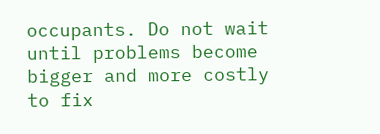occupants. Do not wait until problems become bigger and more costly to fix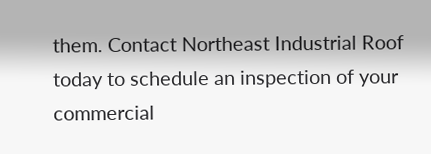them. Contact Northeast Industrial Roof today to schedule an inspection of your commercial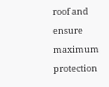roof and ensure maximum protection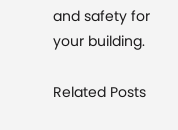and safety for your building.

Related Posts